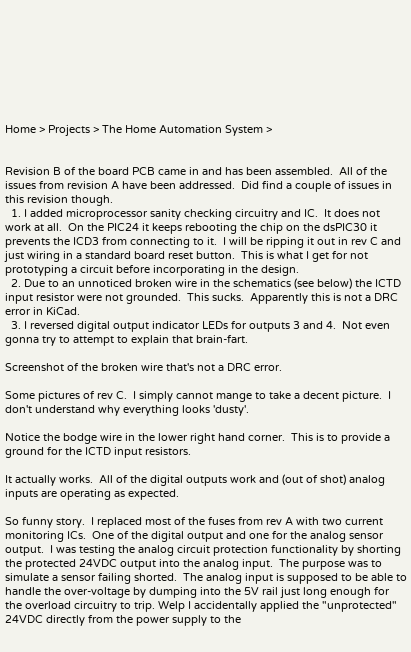Home > Projects > The Home Automation System >


Revision B of the board PCB came in and has been assembled.  All of the issues from revision A have been addressed.  Did find a couple of issues in this revision though.
  1. I added microprocessor sanity checking circuitry and IC.  It does not work at all.  On the PIC24 it keeps rebooting the chip on the dsPIC30 it prevents the ICD3 from connecting to it.  I will be ripping it out in rev C and just wiring in a standard board reset button.  This is what I get for not prototyping a circuit before incorporating in the design.
  2. Due to an unnoticed broken wire in the schematics (see below) the ICTD input resistor were not grounded.  This sucks.  Apparently this is not a DRC error in KiCad.
  3. I reversed digital output indicator LEDs for outputs 3 and 4.  Not even gonna try to attempt to explain that brain-fart.

Screenshot of the broken wire that's not a DRC error.

Some pictures of rev C.  I simply cannot mange to take a decent picture.  I don't understand why everything looks 'dusty'.

Notice the bodge wire in the lower right hand corner.  This is to provide a ground for the ICTD input resistors.

It actually works.  All of the digital outputs work and (out of shot) analog inputs are operating as expected.

So funny story.  I replaced most of the fuses from rev A with two current monitoring ICs.  One of the digital output and one for the analog sensor output.  I was testing the analog circuit protection functionality by shorting the protected 24VDC output into the analog input.  The purpose was to simulate a sensor failing shorted.  The analog input is supposed to be able to handle the over-voltage by dumping into the 5V rail just long enough for the overload circuitry to trip. Welp I accidentally applied the "unprotected" 24VDC directly from the power supply to the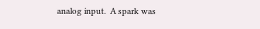analog input.  A spark was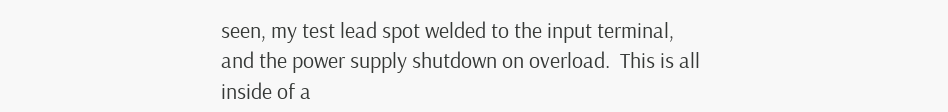seen, my test lead spot welded to the input terminal, and the power supply shutdown on overload.  This is all inside of a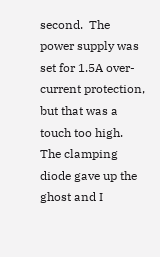second.  The power supply was set for 1.5A over-current protection, but that was a touch too high.  The clamping diode gave up the ghost and I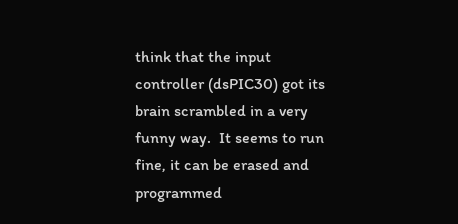think that the input controller (dsPIC30) got its brain scrambled in a very funny way.  It seems to run fine, it can be erased and programmed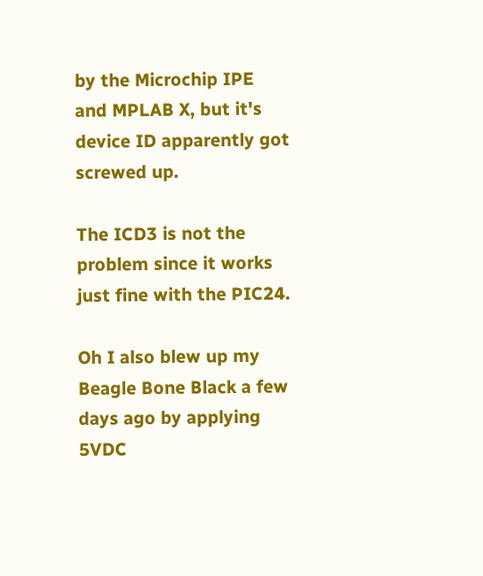by the Microchip IPE and MPLAB X, but it's device ID apparently got screwed up.

The ICD3 is not the problem since it works just fine with the PIC24.

Oh I also blew up my Beagle Bone Black a few days ago by applying 5VDC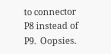to connector P8 instead of P9.  Oopsies.